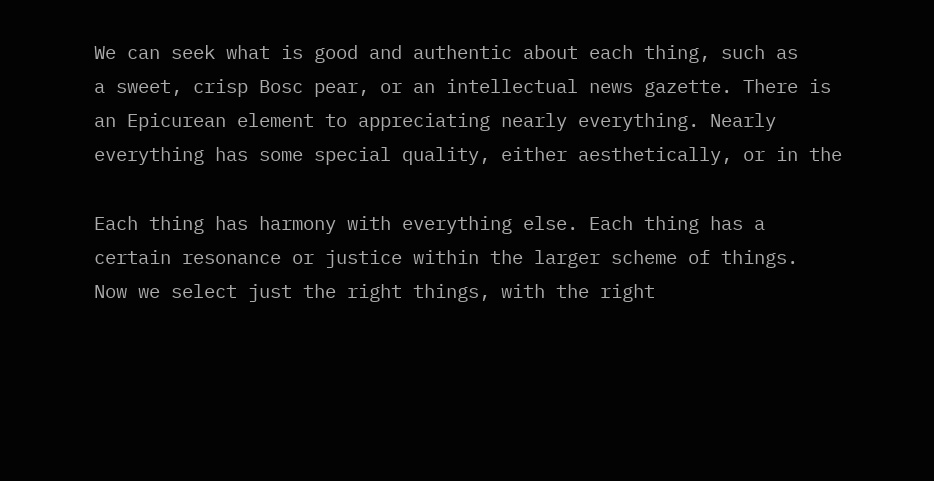We can seek what is good and authentic about each thing, such as
a sweet, crisp Bosc pear, or an intellectual news gazette. There is
an Epicurean element to appreciating nearly everything. Nearly
everything has some special quality, either aesthetically, or in the

Each thing has harmony with everything else. Each thing has a
certain resonance or justice within the larger scheme of things.
Now we select just the right things, with the right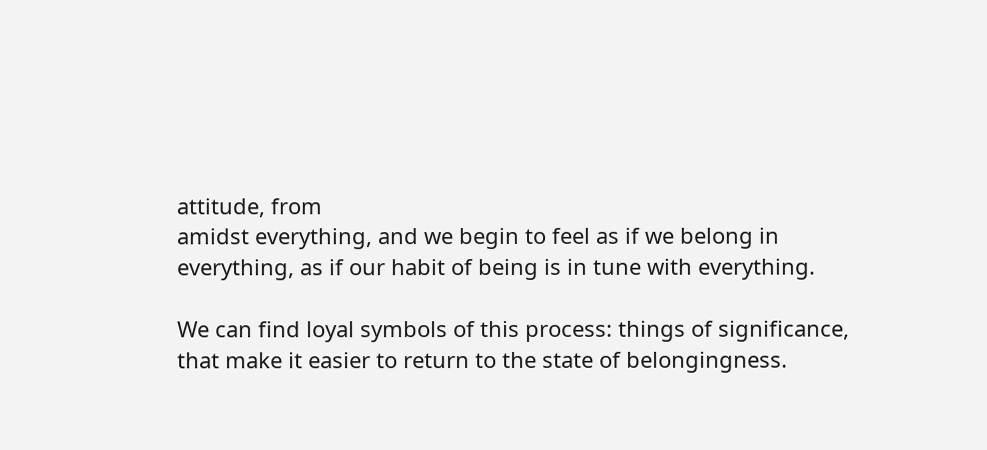attitude, from
amidst everything, and we begin to feel as if we belong in
everything, as if our habit of being is in tune with everything.

We can find loyal symbols of this process: things of significance,
that make it easier to return to the state of belongingness.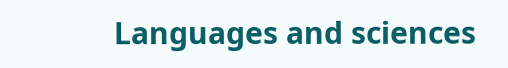Languages and sciences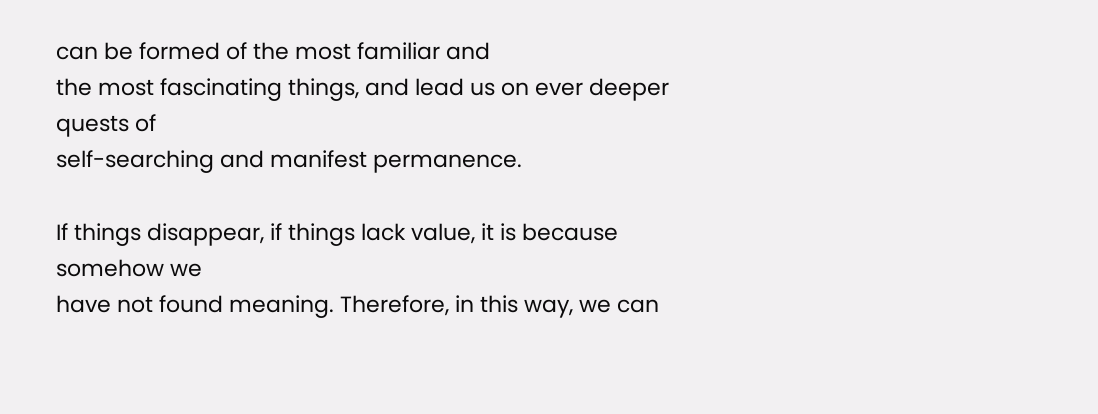can be formed of the most familiar and
the most fascinating things, and lead us on ever deeper quests of
self-searching and manifest permanence.

If things disappear, if things lack value, it is because somehow we
have not found meaning. Therefore, in this way, we can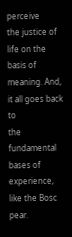perceive
the justice of life on the basis of meaning. And, it all goes back to
the fundamental bases of experience, like the Bosc pear.